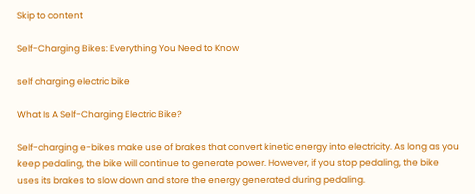Skip to content

Self-Charging Bikes: Everything You Need to Know

self charging electric bike

What Is A Self-Charging Electric Bike?

Self-charging e-bikes make use of brakes that convert kinetic energy into electricity. As long as you keep pedaling, the bike will continue to generate power. However, if you stop pedaling, the bike uses its brakes to slow down and store the energy generated during pedaling.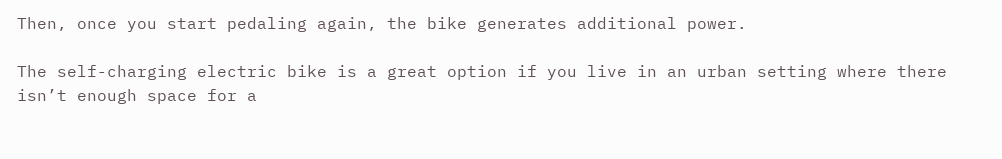Then, once you start pedaling again, the bike generates additional power.

The self-charging electric bike is a great option if you live in an urban setting where there isn’t enough space for a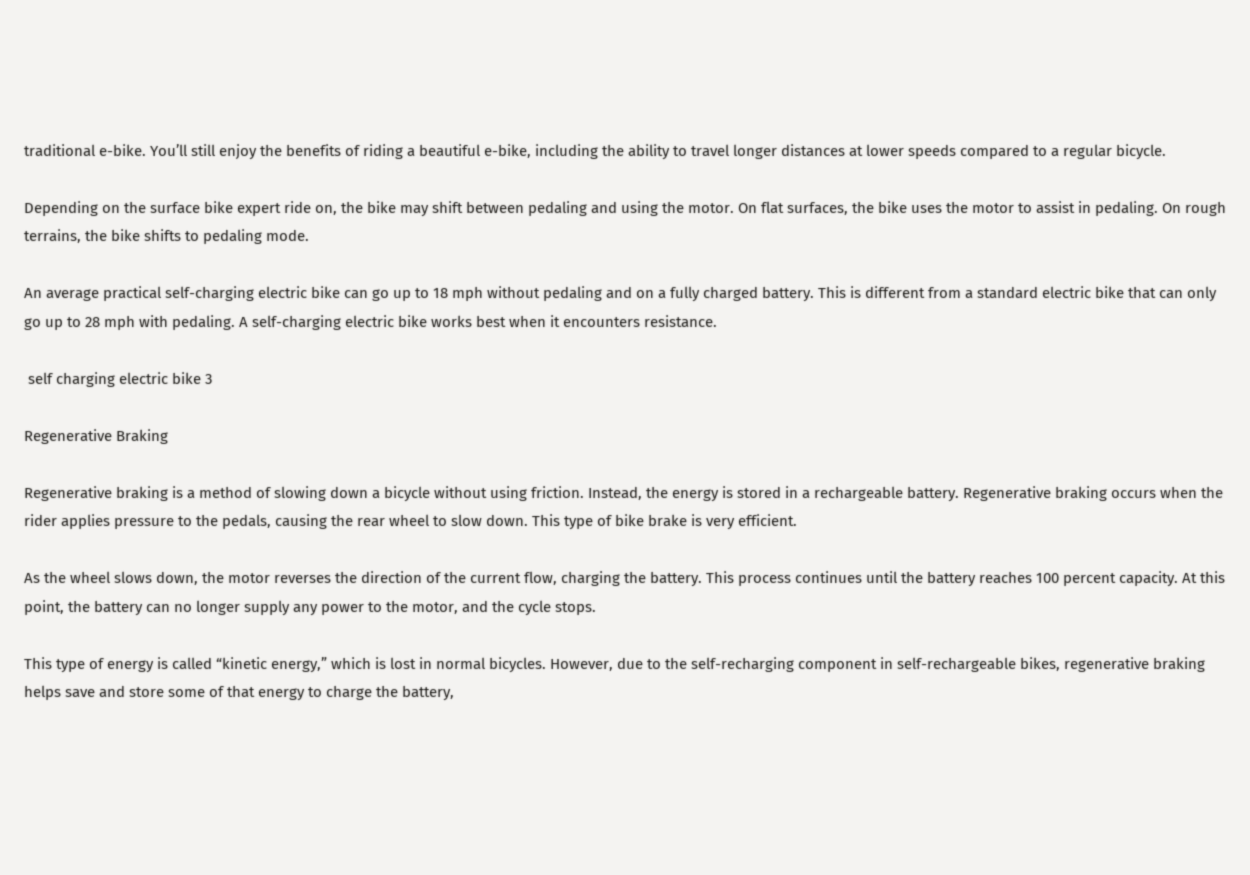traditional e-bike. You’ll still enjoy the benefits of riding a beautiful e-bike, including the ability to travel longer distances at lower speeds compared to a regular bicycle.

Depending on the surface bike expert ride on, the bike may shift between pedaling and using the motor. On flat surfaces, the bike uses the motor to assist in pedaling. On rough terrains, the bike shifts to pedaling mode.

An average practical self-charging electric bike can go up to 18 mph without pedaling and on a fully charged battery. This is different from a standard electric bike that can only go up to 28 mph with pedaling. A self-charging electric bike works best when it encounters resistance.

 self charging electric bike 3

Regenerative Braking

Regenerative braking is a method of slowing down a bicycle without using friction. Instead, the energy is stored in a rechargeable battery. Regenerative braking occurs when the rider applies pressure to the pedals, causing the rear wheel to slow down. This type of bike brake is very efficient.

As the wheel slows down, the motor reverses the direction of the current flow, charging the battery. This process continues until the battery reaches 100 percent capacity. At this point, the battery can no longer supply any power to the motor, and the cycle stops.

This type of energy is called “kinetic energy,” which is lost in normal bicycles. However, due to the self-recharging component in self-rechargeable bikes, regenerative braking helps save and store some of that energy to charge the battery,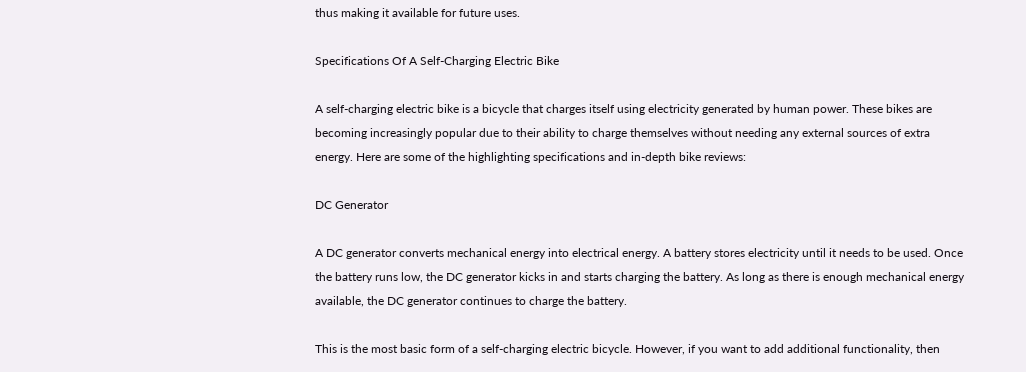thus making it available for future uses.

Specifications Of A Self-Charging Electric Bike

A self-charging electric bike is a bicycle that charges itself using electricity generated by human power. These bikes are becoming increasingly popular due to their ability to charge themselves without needing any external sources of extra energy. Here are some of the highlighting specifications and in-depth bike reviews:

DC Generator

A DC generator converts mechanical energy into electrical energy. A battery stores electricity until it needs to be used. Once the battery runs low, the DC generator kicks in and starts charging the battery. As long as there is enough mechanical energy available, the DC generator continues to charge the battery.

This is the most basic form of a self-charging electric bicycle. However, if you want to add additional functionality, then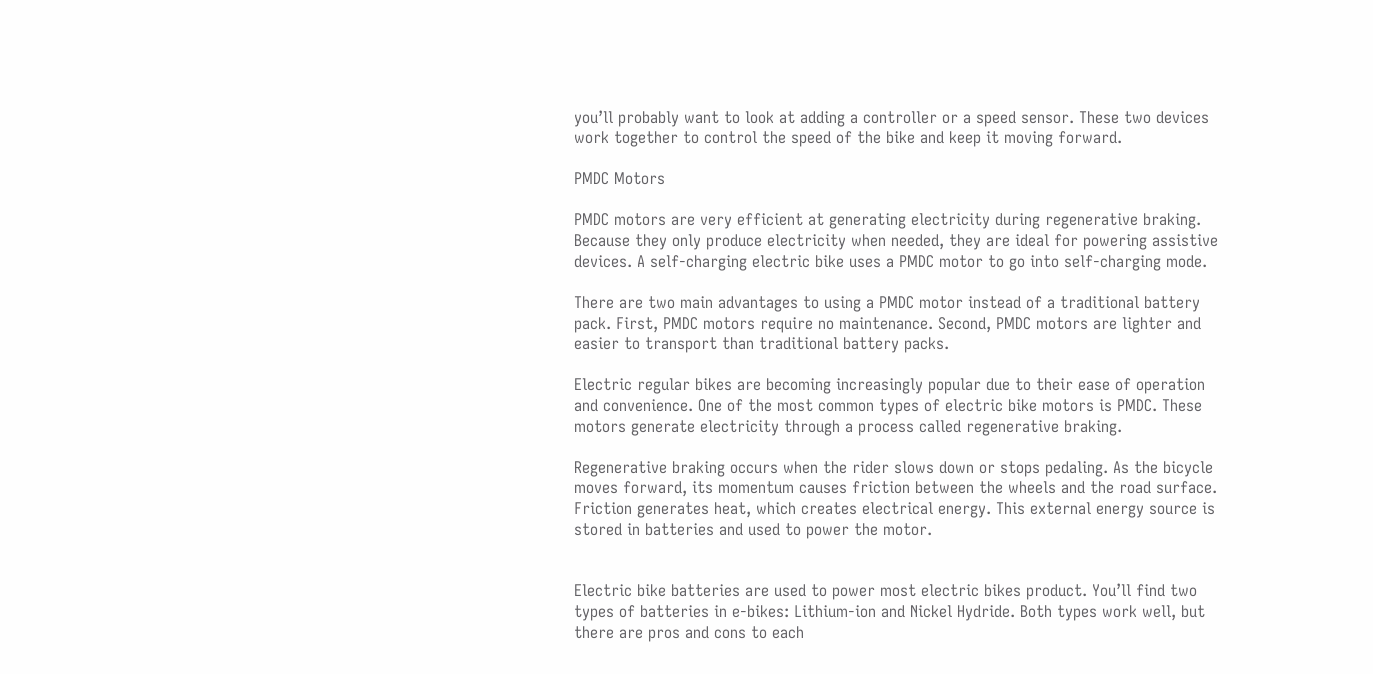you’ll probably want to look at adding a controller or a speed sensor. These two devices work together to control the speed of the bike and keep it moving forward.

PMDC Motors

PMDC motors are very efficient at generating electricity during regenerative braking. Because they only produce electricity when needed, they are ideal for powering assistive devices. A self-charging electric bike uses a PMDC motor to go into self-charging mode.

There are two main advantages to using a PMDC motor instead of a traditional battery pack. First, PMDC motors require no maintenance. Second, PMDC motors are lighter and easier to transport than traditional battery packs.

Electric regular bikes are becoming increasingly popular due to their ease of operation and convenience. One of the most common types of electric bike motors is PMDC. These motors generate electricity through a process called regenerative braking.

Regenerative braking occurs when the rider slows down or stops pedaling. As the bicycle moves forward, its momentum causes friction between the wheels and the road surface. Friction generates heat, which creates electrical energy. This external energy source is stored in batteries and used to power the motor.


Electric bike batteries are used to power most electric bikes product. You’ll find two types of batteries in e-bikes: Lithium-ion and Nickel Hydride. Both types work well, but there are pros and cons to each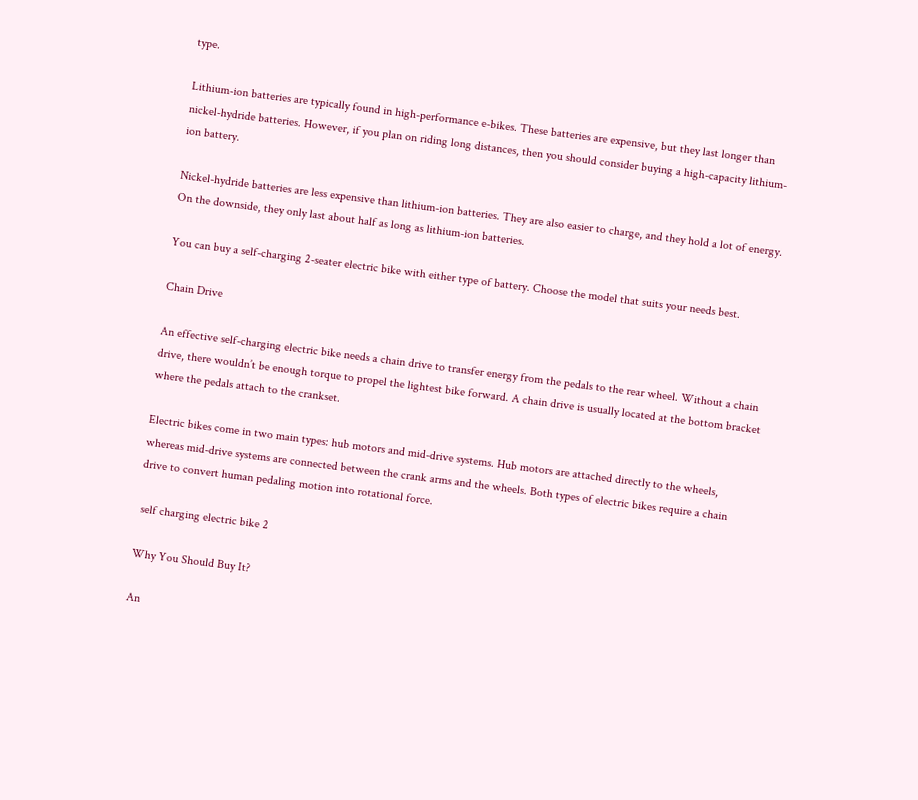type.

Lithium-ion batteries are typically found in high-performance e-bikes. These batteries are expensive, but they last longer than nickel-hydride batteries. However, if you plan on riding long distances, then you should consider buying a high-capacity lithium-ion battery.

Nickel-hydride batteries are less expensive than lithium-ion batteries. They are also easier to charge, and they hold a lot of energy. On the downside, they only last about half as long as lithium-ion batteries.

You can buy a self-charging 2-seater electric bike with either type of battery. Choose the model that suits your needs best.

Chain Drive

An effective self-charging electric bike needs a chain drive to transfer energy from the pedals to the rear wheel. Without a chain drive, there wouldn’t be enough torque to propel the lightest bike forward. A chain drive is usually located at the bottom bracket where the pedals attach to the crankset.

Electric bikes come in two main types: hub motors and mid-drive systems. Hub motors are attached directly to the wheels, whereas mid-drive systems are connected between the crank arms and the wheels. Both types of electric bikes require a chain drive to convert human pedaling motion into rotational force.

 self charging electric bike 2

Why You Should Buy It?

An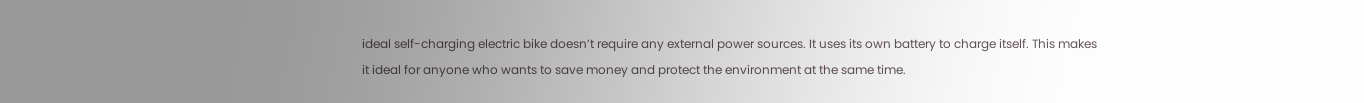ideal self-charging electric bike doesn’t require any external power sources. It uses its own battery to charge itself. This makes it ideal for anyone who wants to save money and protect the environment at the same time.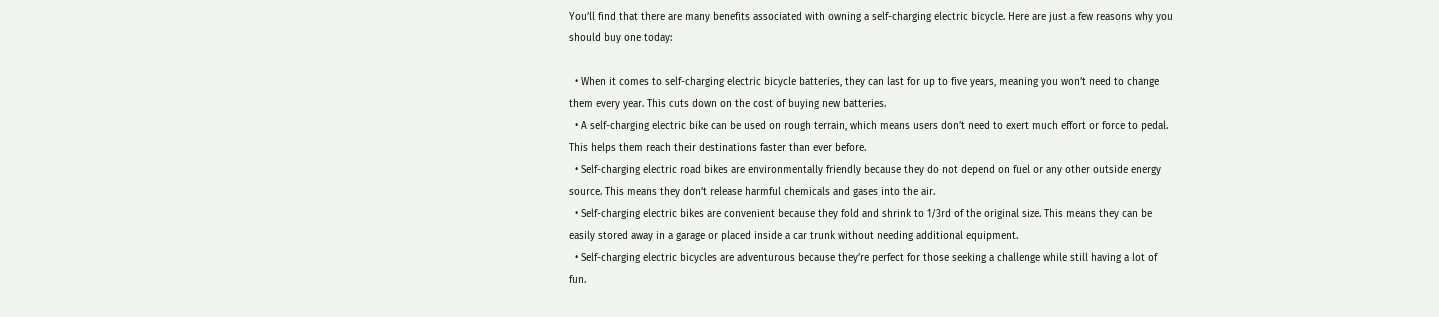You’ll find that there are many benefits associated with owning a self-charging electric bicycle. Here are just a few reasons why you should buy one today:

  • When it comes to self-charging electric bicycle batteries, they can last for up to five years, meaning you won’t need to change them every year. This cuts down on the cost of buying new batteries.
  • A self-charging electric bike can be used on rough terrain, which means users don’t need to exert much effort or force to pedal. This helps them reach their destinations faster than ever before.
  • Self-charging electric road bikes are environmentally friendly because they do not depend on fuel or any other outside energy source. This means they don’t release harmful chemicals and gases into the air.
  • Self-charging electric bikes are convenient because they fold and shrink to 1/3rd of the original size. This means they can be easily stored away in a garage or placed inside a car trunk without needing additional equipment.
  • Self-charging electric bicycles are adventurous because they’re perfect for those seeking a challenge while still having a lot of fun.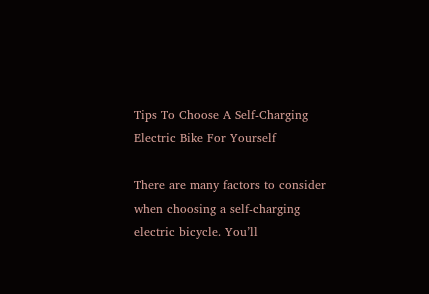Tips To Choose A Self-Charging Electric Bike For Yourself

There are many factors to consider when choosing a self-charging electric bicycle. You’ll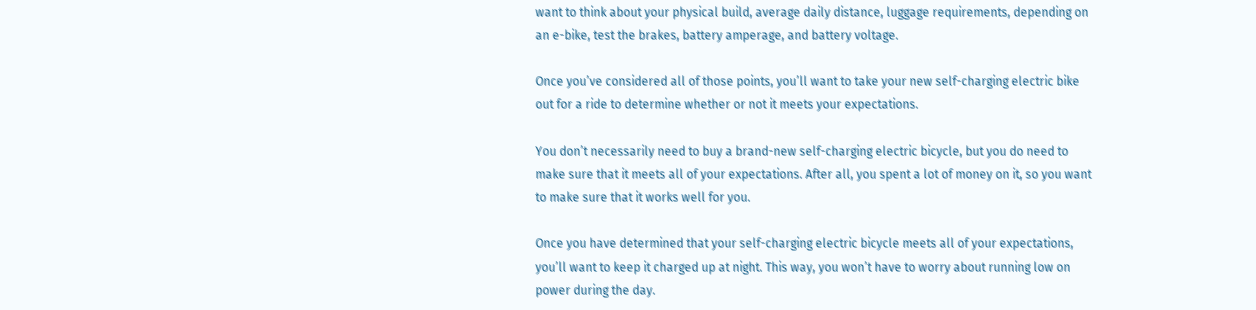want to think about your physical build, average daily distance, luggage requirements, depending on an e-bike, test the brakes, battery amperage, and battery voltage.

Once you’ve considered all of those points, you’ll want to take your new self-charging electric bike out for a ride to determine whether or not it meets your expectations.

You don’t necessarily need to buy a brand-new self-charging electric bicycle, but you do need to make sure that it meets all of your expectations. After all, you spent a lot of money on it, so you want to make sure that it works well for you.

Once you have determined that your self-charging electric bicycle meets all of your expectations, you’ll want to keep it charged up at night. This way, you won’t have to worry about running low on power during the day.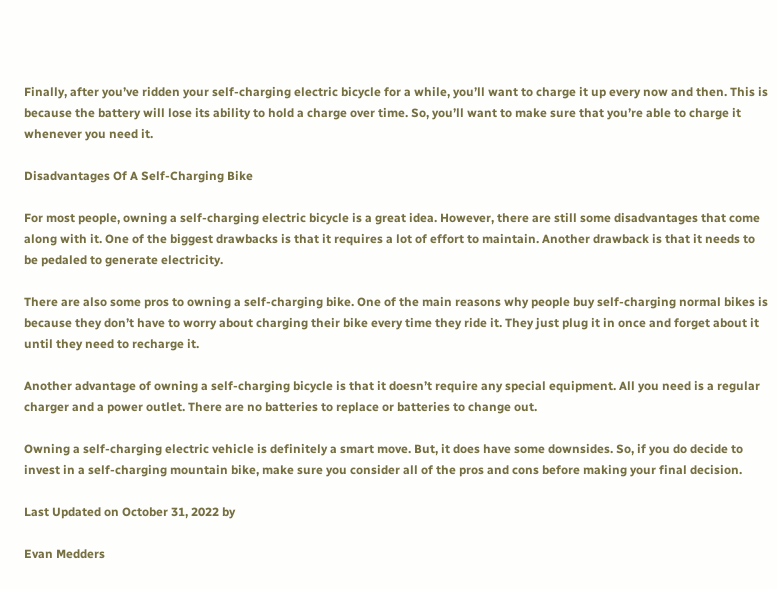Finally, after you’ve ridden your self-charging electric bicycle for a while, you’ll want to charge it up every now and then. This is because the battery will lose its ability to hold a charge over time. So, you’ll want to make sure that you’re able to charge it whenever you need it.

Disadvantages Of A Self-Charging Bike

For most people, owning a self-charging electric bicycle is a great idea. However, there are still some disadvantages that come along with it. One of the biggest drawbacks is that it requires a lot of effort to maintain. Another drawback is that it needs to be pedaled to generate electricity.

There are also some pros to owning a self-charging bike. One of the main reasons why people buy self-charging normal bikes is because they don’t have to worry about charging their bike every time they ride it. They just plug it in once and forget about it until they need to recharge it.

Another advantage of owning a self-charging bicycle is that it doesn’t require any special equipment. All you need is a regular charger and a power outlet. There are no batteries to replace or batteries to change out.

Owning a self-charging electric vehicle is definitely a smart move. But, it does have some downsides. So, if you do decide to invest in a self-charging mountain bike, make sure you consider all of the pros and cons before making your final decision.

Last Updated on October 31, 2022 by

Evan Medders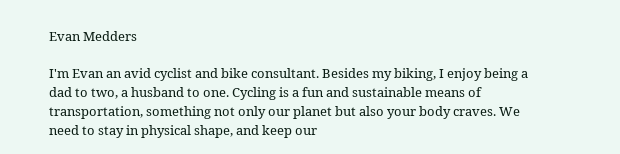Evan Medders

I'm Evan an avid cyclist and bike consultant. Besides my biking, I enjoy being a dad to two, a husband to one. Cycling is a fun and sustainable means of transportation, something not only our planet but also your body craves. We need to stay in physical shape, and keep our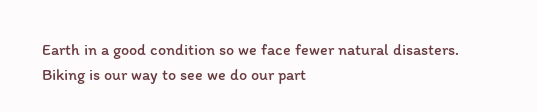Earth in a good condition so we face fewer natural disasters. Biking is our way to see we do our part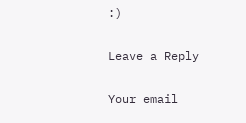:)

Leave a Reply

Your email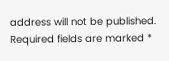address will not be published. Required fields are marked *